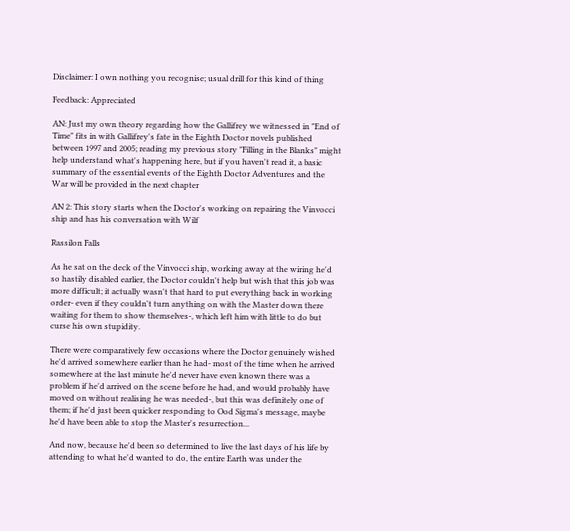Disclaimer: I own nothing you recognise; usual drill for this kind of thing

Feedback: Appreciated

AN: Just my own theory regarding how the Gallifrey we witnessed in "End of Time" fits in with Gallifrey's fate in the Eighth Doctor novels published between 1997 and 2005; reading my previous story "Filling in the Blanks" might help understand what's happening here, but if you haven't read it, a basic summary of the essential events of the Eighth Doctor Adventures and the War will be provided in the next chapter

AN 2: This story starts when the Doctor's working on repairing the Vinvocci ship and has his conversation with Wilf

Rassilon Falls

As he sat on the deck of the Vinvocci ship, working away at the wiring he'd so hastily disabled earlier, the Doctor couldn't help but wish that this job was more difficult; it actually wasn't that hard to put everything back in working order- even if they couldn't turn anything on with the Master down there waiting for them to show themselves-, which left him with little to do but curse his own stupidity.

There were comparatively few occasions where the Doctor genuinely wished he'd arrived somewhere earlier than he had- most of the time when he arrived somewhere at the last minute he'd never have even known there was a problem if he'd arrived on the scene before he had, and would probably have moved on without realising he was needed-, but this was definitely one of them; if he'd just been quicker responding to Ood Sigma's message, maybe he'd have been able to stop the Master's resurrection...

And now, because he'd been so determined to live the last days of his life by attending to what he'd wanted to do, the entire Earth was under the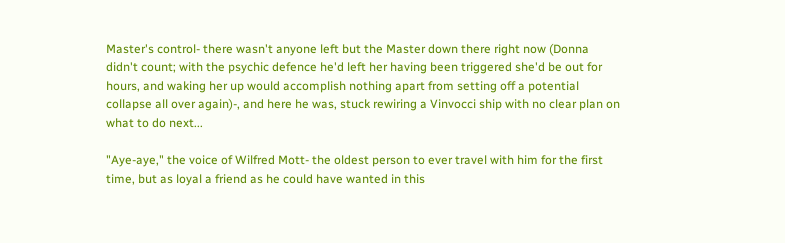Master's control- there wasn't anyone left but the Master down there right now (Donna didn't count; with the psychic defence he'd left her having been triggered she'd be out for hours, and waking her up would accomplish nothing apart from setting off a potential collapse all over again)-, and here he was, stuck rewiring a Vinvocci ship with no clear plan on what to do next...

"Aye-aye," the voice of Wilfred Mott- the oldest person to ever travel with him for the first time, but as loyal a friend as he could have wanted in this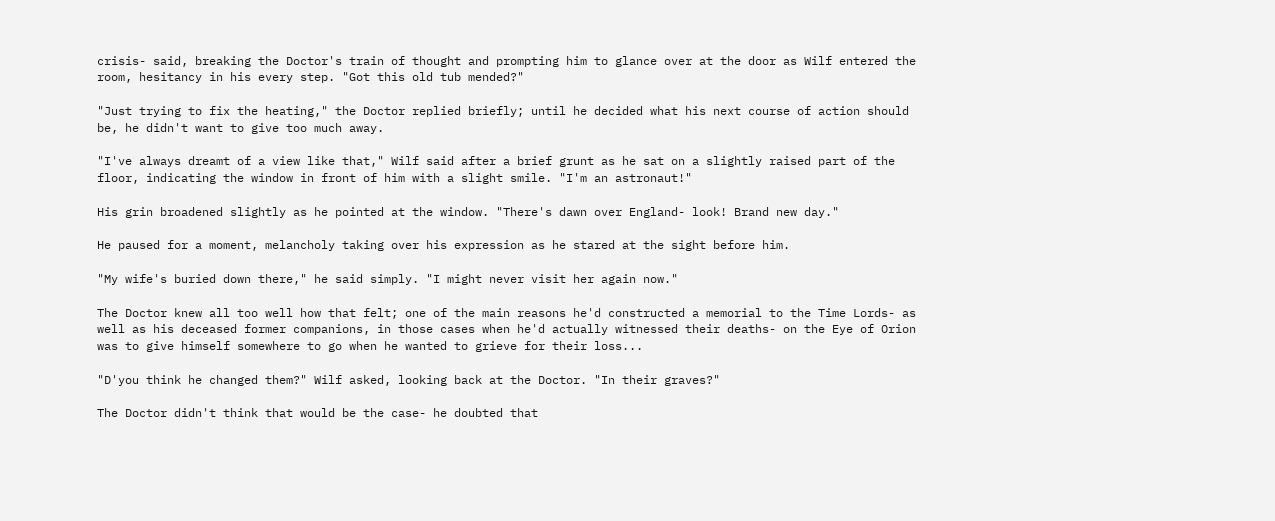crisis- said, breaking the Doctor's train of thought and prompting him to glance over at the door as Wilf entered the room, hesitancy in his every step. "Got this old tub mended?"

"Just trying to fix the heating," the Doctor replied briefly; until he decided what his next course of action should be, he didn't want to give too much away.

"I've always dreamt of a view like that," Wilf said after a brief grunt as he sat on a slightly raised part of the floor, indicating the window in front of him with a slight smile. "I'm an astronaut!"

His grin broadened slightly as he pointed at the window. "There's dawn over England- look! Brand new day."

He paused for a moment, melancholy taking over his expression as he stared at the sight before him.

"My wife's buried down there," he said simply. "I might never visit her again now."

The Doctor knew all too well how that felt; one of the main reasons he'd constructed a memorial to the Time Lords- as well as his deceased former companions, in those cases when he'd actually witnessed their deaths- on the Eye of Orion was to give himself somewhere to go when he wanted to grieve for their loss...

"D'you think he changed them?" Wilf asked, looking back at the Doctor. "In their graves?"

The Doctor didn't think that would be the case- he doubted that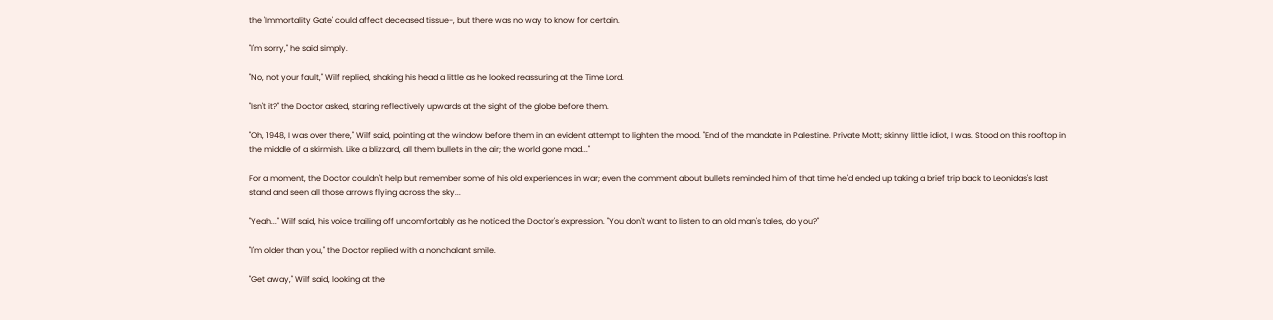the 'Immortality Gate' could affect deceased tissue-, but there was no way to know for certain.

"I'm sorry," he said simply.

"No, not your fault," Wilf replied, shaking his head a little as he looked reassuring at the Time Lord.

"Isn't it?" the Doctor asked, staring reflectively upwards at the sight of the globe before them.

"Oh, 1948, I was over there," Wilf said, pointing at the window before them in an evident attempt to lighten the mood. "End of the mandate in Palestine. Private Mott; skinny little idiot, I was. Stood on this rooftop in the middle of a skirmish. Like a blizzard, all them bullets in the air; the world gone mad..."

For a moment, the Doctor couldn't help but remember some of his old experiences in war; even the comment about bullets reminded him of that time he'd ended up taking a brief trip back to Leonidas's last stand and seen all those arrows flying across the sky...

"Yeah..." Wilf said, his voice trailing off uncomfortably as he noticed the Doctor's expression. "You don't want to listen to an old man's tales, do you?"

"I'm older than you," the Doctor replied with a nonchalant smile.

"Get away," Wilf said, looking at the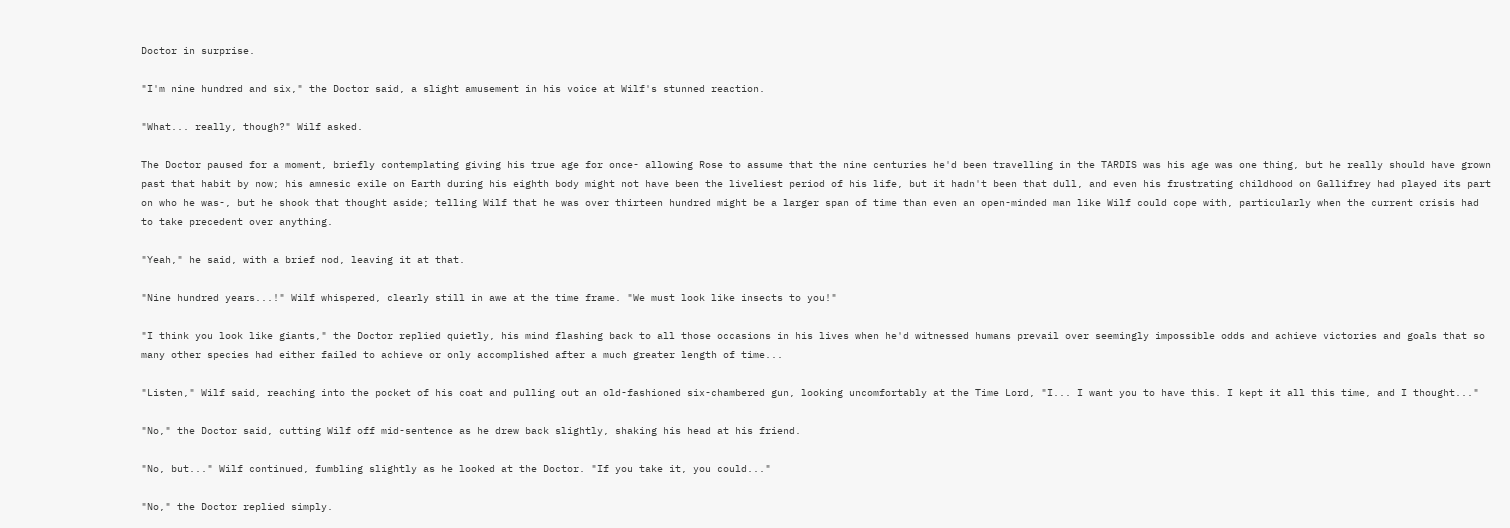Doctor in surprise.

"I'm nine hundred and six," the Doctor said, a slight amusement in his voice at Wilf's stunned reaction.

"What... really, though?" Wilf asked.

The Doctor paused for a moment, briefly contemplating giving his true age for once- allowing Rose to assume that the nine centuries he'd been travelling in the TARDIS was his age was one thing, but he really should have grown past that habit by now; his amnesic exile on Earth during his eighth body might not have been the liveliest period of his life, but it hadn't been that dull, and even his frustrating childhood on Gallifrey had played its part on who he was-, but he shook that thought aside; telling Wilf that he was over thirteen hundred might be a larger span of time than even an open-minded man like Wilf could cope with, particularly when the current crisis had to take precedent over anything.

"Yeah," he said, with a brief nod, leaving it at that.

"Nine hundred years...!" Wilf whispered, clearly still in awe at the time frame. "We must look like insects to you!"

"I think you look like giants," the Doctor replied quietly, his mind flashing back to all those occasions in his lives when he'd witnessed humans prevail over seemingly impossible odds and achieve victories and goals that so many other species had either failed to achieve or only accomplished after a much greater length of time...

"Listen," Wilf said, reaching into the pocket of his coat and pulling out an old-fashioned six-chambered gun, looking uncomfortably at the Time Lord, "I... I want you to have this. I kept it all this time, and I thought..."

"No," the Doctor said, cutting Wilf off mid-sentence as he drew back slightly, shaking his head at his friend.

"No, but..." Wilf continued, fumbling slightly as he looked at the Doctor. "If you take it, you could..."

"No," the Doctor replied simply.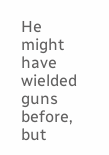He might have wielded guns before, but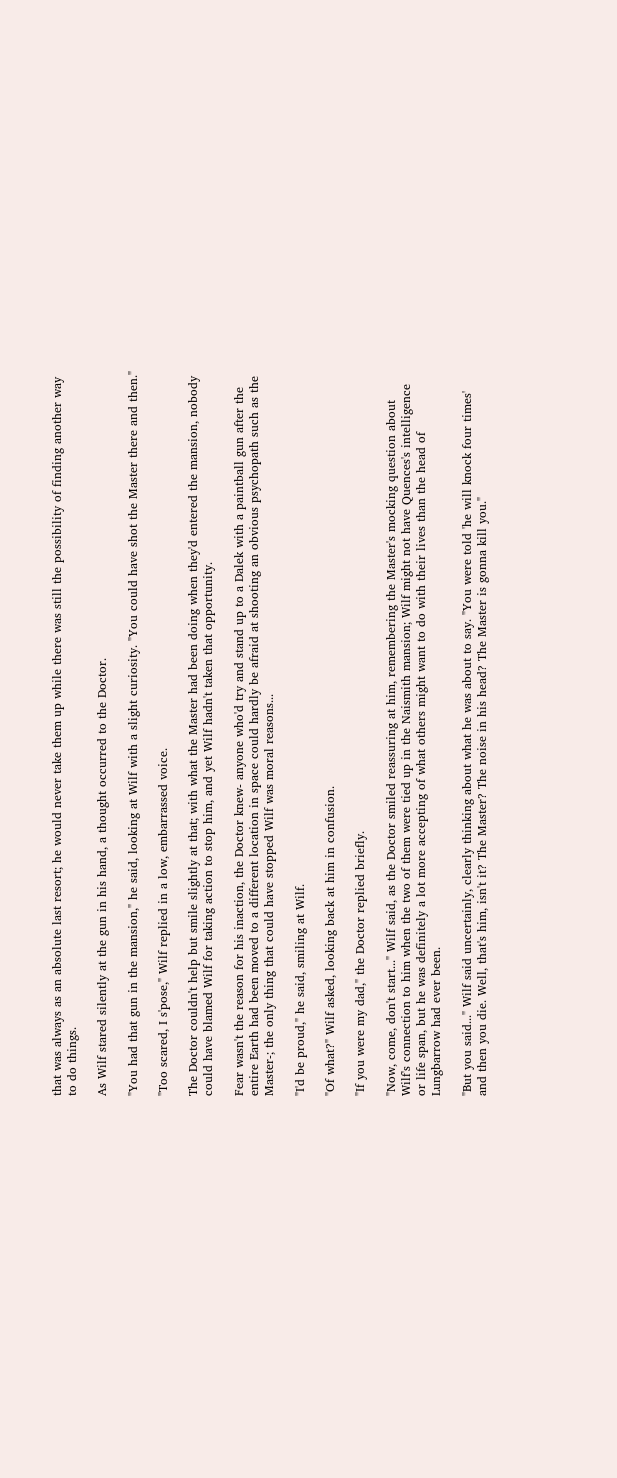that was always as an absolute last resort; he would never take them up while there was still the possibility of finding another way to do things.

As Wilf stared silently at the gun in his hand, a thought occurred to the Doctor.

"You had that gun in the mansion," he said, looking at Wilf with a slight curiosity. "You could have shot the Master there and then."

"Too scared, I s'pose," Wilf replied in a low, embarrassed voice.

The Doctor couldn't help but smile slightly at that; with what the Master had been doing when they'd entered the mansion, nobody could have blamed Wilf for taking action to stop him, and yet Wilf hadn't taken that opportunity.

Fear wasn't the reason for his inaction, the Doctor knew- anyone who'd try and stand up to a Dalek with a paintball gun after the entire Earth had been moved to a different location in space could hardly be afraid at shooting an obvious psychopath such as the Master-; the only thing that could have stopped Wilf was moral reasons...

"I'd be proud," he said, smiling at Wilf.

"Of what?" Wilf asked, looking back at him in confusion.

"If you were my dad," the Doctor replied briefly.

"Now, come, don't start..." Wilf said, as the Doctor smiled reassuring at him, remembering the Master's mocking question about Wilf's connection to him when the two of them were tied up in the Naismith mansion; Wilf might not have Quences's intelligence or life span, but he was definitely a lot more accepting of what others might want to do with their lives than the head of Lungbarrow had ever been.

"But you said..." Wilf said uncertainly, clearly thinking about what he was about to say. "You were told 'he will knock four times' and then you die. Well, that's him, isn't it? The Master? The noise in his head? The Master is gonna kill you."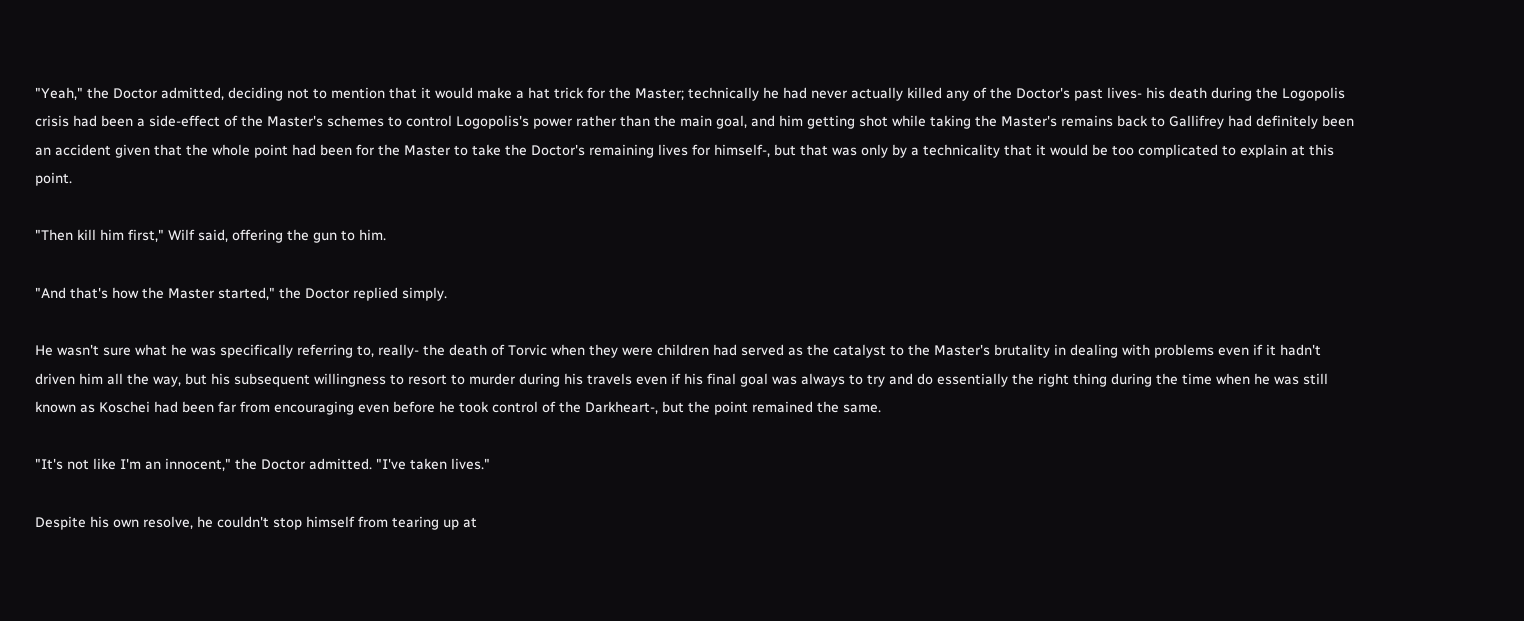"Yeah," the Doctor admitted, deciding not to mention that it would make a hat trick for the Master; technically he had never actually killed any of the Doctor's past lives- his death during the Logopolis crisis had been a side-effect of the Master's schemes to control Logopolis's power rather than the main goal, and him getting shot while taking the Master's remains back to Gallifrey had definitely been an accident given that the whole point had been for the Master to take the Doctor's remaining lives for himself-, but that was only by a technicality that it would be too complicated to explain at this point.

"Then kill him first," Wilf said, offering the gun to him.

"And that's how the Master started," the Doctor replied simply.

He wasn't sure what he was specifically referring to, really- the death of Torvic when they were children had served as the catalyst to the Master's brutality in dealing with problems even if it hadn't driven him all the way, but his subsequent willingness to resort to murder during his travels even if his final goal was always to try and do essentially the right thing during the time when he was still known as Koschei had been far from encouraging even before he took control of the Darkheart-, but the point remained the same.

"It's not like I'm an innocent," the Doctor admitted. "I've taken lives."

Despite his own resolve, he couldn't stop himself from tearing up at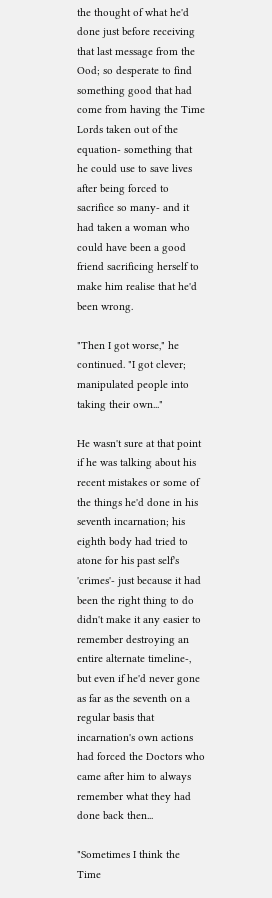the thought of what he'd done just before receiving that last message from the Ood; so desperate to find something good that had come from having the Time Lords taken out of the equation- something that he could use to save lives after being forced to sacrifice so many- and it had taken a woman who could have been a good friend sacrificing herself to make him realise that he'd been wrong.

"Then I got worse," he continued. "I got clever; manipulated people into taking their own..."

He wasn't sure at that point if he was talking about his recent mistakes or some of the things he'd done in his seventh incarnation; his eighth body had tried to atone for his past self's 'crimes'- just because it had been the right thing to do didn't make it any easier to remember destroying an entire alternate timeline-, but even if he'd never gone as far as the seventh on a regular basis that incarnation's own actions had forced the Doctors who came after him to always remember what they had done back then...

"Sometimes I think the Time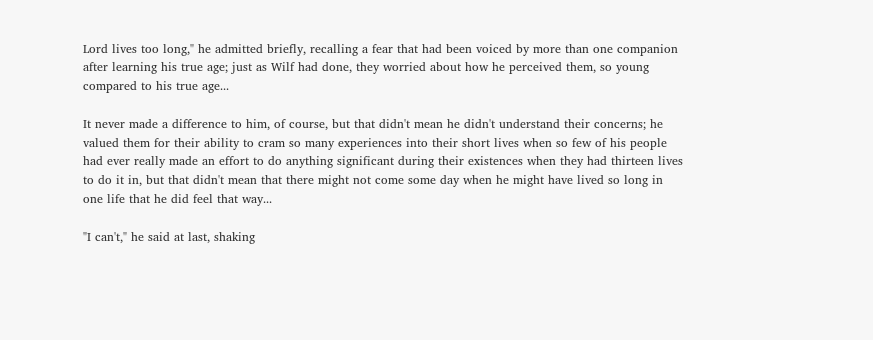Lord lives too long," he admitted briefly, recalling a fear that had been voiced by more than one companion after learning his true age; just as Wilf had done, they worried about how he perceived them, so young compared to his true age...

It never made a difference to him, of course, but that didn't mean he didn't understand their concerns; he valued them for their ability to cram so many experiences into their short lives when so few of his people had ever really made an effort to do anything significant during their existences when they had thirteen lives to do it in, but that didn't mean that there might not come some day when he might have lived so long in one life that he did feel that way...

"I can't," he said at last, shaking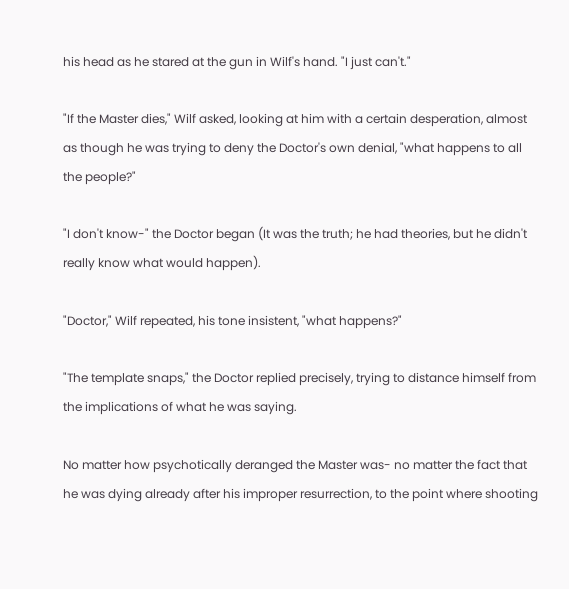his head as he stared at the gun in Wilf's hand. "I just can't."

"If the Master dies," Wilf asked, looking at him with a certain desperation, almost as though he was trying to deny the Doctor's own denial, "what happens to all the people?"

"I don't know-" the Doctor began (It was the truth; he had theories, but he didn't really know what would happen).

"Doctor," Wilf repeated, his tone insistent, "what happens?"

"The template snaps," the Doctor replied precisely, trying to distance himself from the implications of what he was saying.

No matter how psychotically deranged the Master was- no matter the fact that he was dying already after his improper resurrection, to the point where shooting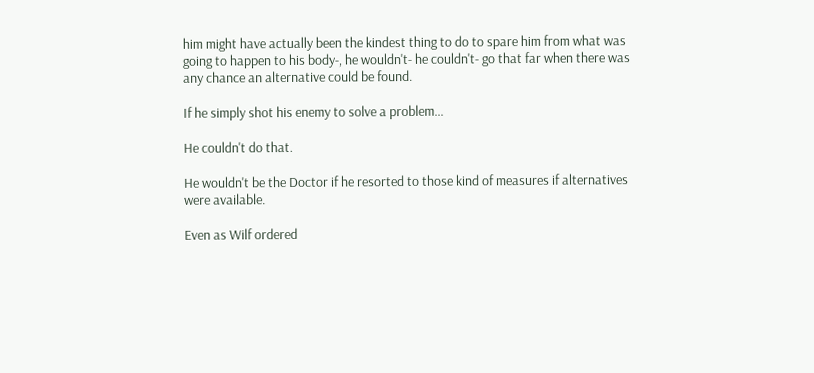him might have actually been the kindest thing to do to spare him from what was going to happen to his body-, he wouldn't- he couldn't- go that far when there was any chance an alternative could be found.

If he simply shot his enemy to solve a problem...

He couldn't do that.

He wouldn't be the Doctor if he resorted to those kind of measures if alternatives were available.

Even as Wilf ordered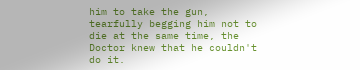him to take the gun, tearfully begging him not to die at the same time, the Doctor knew that he couldn't do it.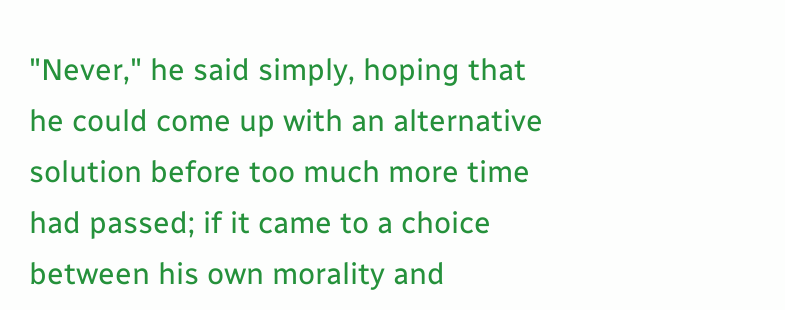"Never," he said simply, hoping that he could come up with an alternative solution before too much more time had passed; if it came to a choice between his own morality and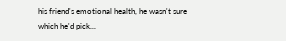his friend's emotional health, he wasn't sure which he'd pick...